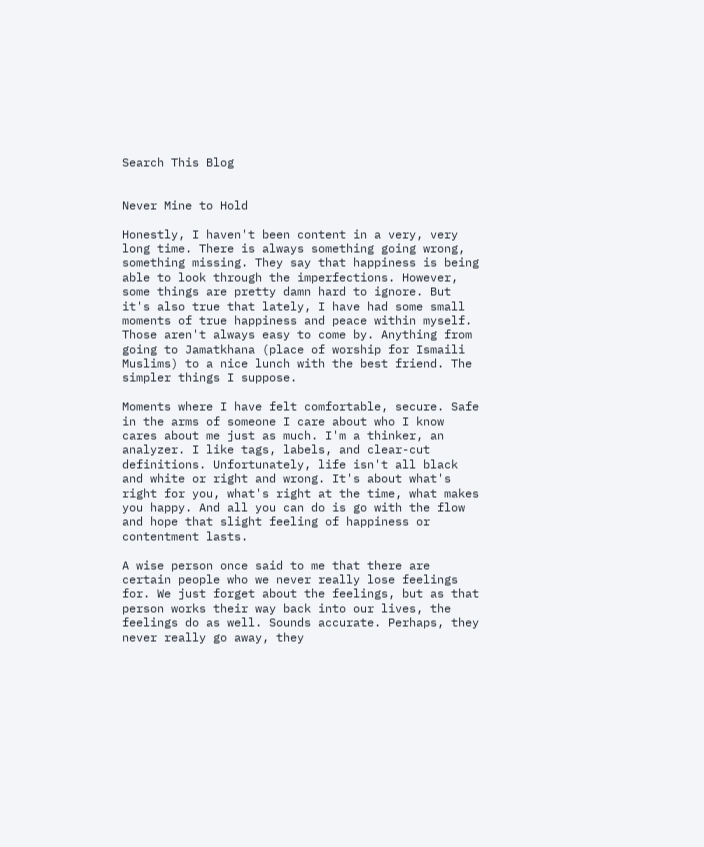Search This Blog


Never Mine to Hold

Honestly, I haven't been content in a very, very long time. There is always something going wrong, something missing. They say that happiness is being able to look through the imperfections. However, some things are pretty damn hard to ignore. But it's also true that lately, I have had some small moments of true happiness and peace within myself. Those aren't always easy to come by. Anything from going to Jamatkhana (place of worship for Ismaili Muslims) to a nice lunch with the best friend. The simpler things I suppose.

Moments where I have felt comfortable, secure. Safe in the arms of someone I care about who I know cares about me just as much. I'm a thinker, an analyzer. I like tags, labels, and clear-cut definitions. Unfortunately, life isn't all black and white or right and wrong. It's about what's right for you, what's right at the time, what makes you happy. And all you can do is go with the flow and hope that slight feeling of happiness or contentment lasts.

A wise person once said to me that there are certain people who we never really lose feelings for. We just forget about the feelings, but as that person works their way back into our lives, the feelings do as well. Sounds accurate. Perhaps, they never really go away, they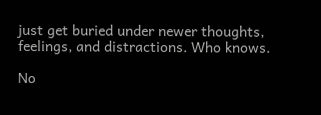just get buried under newer thoughts, feelings, and distractions. Who knows.

No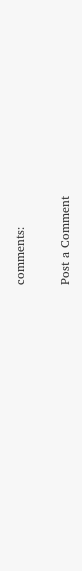comments:

Post a Comment